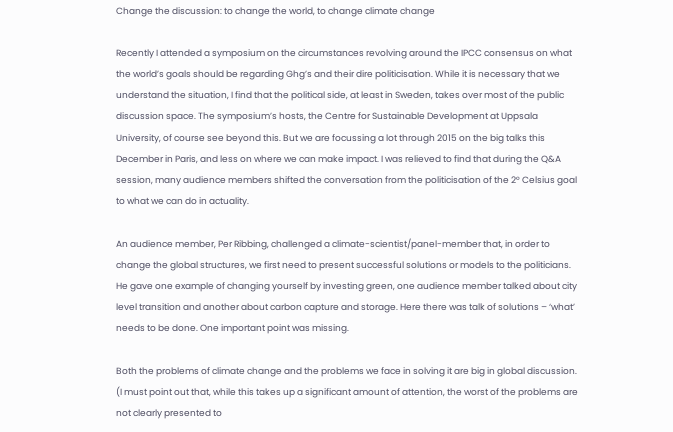Change the discussion: to change the world, to change climate change

Recently I attended a symposium on the circumstances revolving around the IPCC consensus on what the world’s goals should be regarding Ghg’s and their dire politicisation. While it is necessary that we understand the situation, I find that the political side, at least in Sweden, takes over most of the public discussion space. The symposium’s hosts, the Centre for Sustainable Development at Uppsala University, of course see beyond this. But we are focussing a lot through 2015 on the big talks this December in Paris, and less on where we can make impact. I was relieved to find that during the Q&A session, many audience members shifted the conversation from the politicisation of the 2° Celsius goal to what we can do in actuality.

An audience member, Per Ribbing, challenged a climate-scientist/panel-member that, in order to change the global structures, we first need to present successful solutions or models to the politicians. He gave one example of changing yourself by investing green, one audience member talked about city level transition and another about carbon capture and storage. Here there was talk of solutions – ‘what’ needs to be done. One important point was missing.

Both the problems of climate change and the problems we face in solving it are big in global discussion. (I must point out that, while this takes up a significant amount of attention, the worst of the problems are not clearly presented to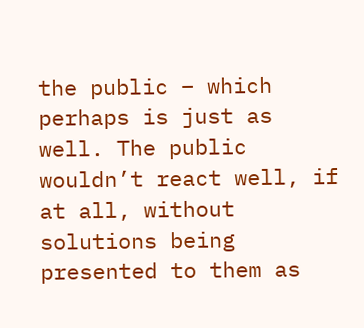the public – which perhaps is just as well. The public wouldn’t react well, if at all, without solutions being presented to them as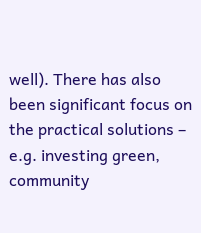well). There has also been significant focus on the practical solutions – e.g. investing green, community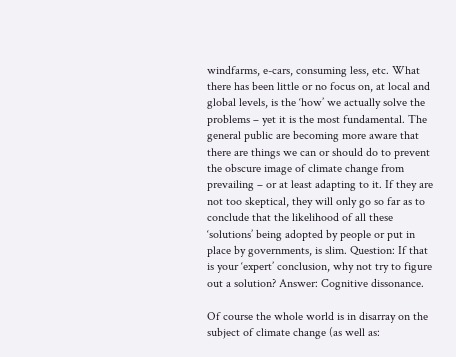windfarms, e-cars, consuming less, etc. What there has been little or no focus on, at local and global levels, is the ‘how’ we actually solve the problems – yet it is the most fundamental. The general public are becoming more aware that there are things we can or should do to prevent the obscure image of climate change from prevailing – or at least adapting to it. If they are not too skeptical, they will only go so far as to conclude that the likelihood of all these ‘solutions’ being adopted by people or put in place by governments, is slim. Question: If that is your ‘expert’ conclusion, why not try to figure out a solution? Answer: Cognitive dissonance.

Of course the whole world is in disarray on the subject of climate change (as well as: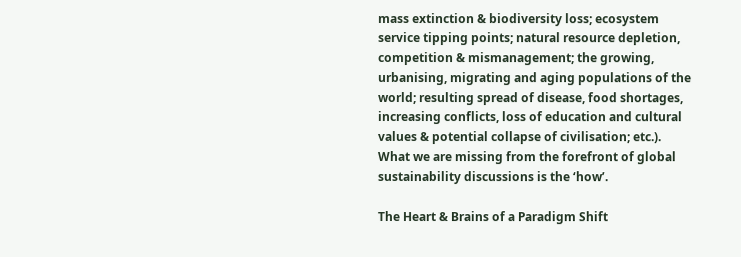mass extinction & biodiversity loss; ecosystem service tipping points; natural resource depletion, competition & mismanagement; the growing, urbanising, migrating and aging populations of the world; resulting spread of disease, food shortages, increasing conflicts, loss of education and cultural values & potential collapse of civilisation; etc.). What we are missing from the forefront of global sustainability discussions is the ‘how’.

The Heart & Brains of a Paradigm Shift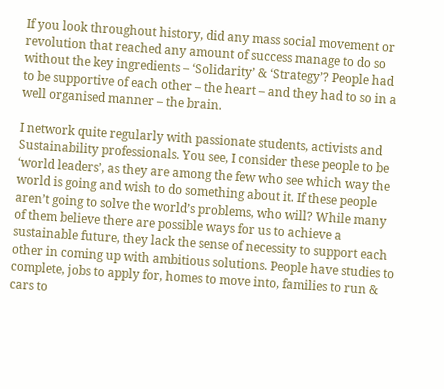If you look throughout history, did any mass social movement or revolution that reached any amount of success manage to do so without the key ingredients – ‘Solidarity’ & ‘Strategy’? People had to be supportive of each other – the heart – and they had to so in a well organised manner – the brain.

I network quite regularly with passionate students, activists and Sustainability professionals. You see, I consider these people to be ‘world leaders’, as they are among the few who see which way the world is going and wish to do something about it. If these people aren’t going to solve the world’s problems, who will? While many of them believe there are possible ways for us to achieve a sustainable future, they lack the sense of necessity to support each other in coming up with ambitious solutions. People have studies to complete, jobs to apply for, homes to move into, families to run & cars to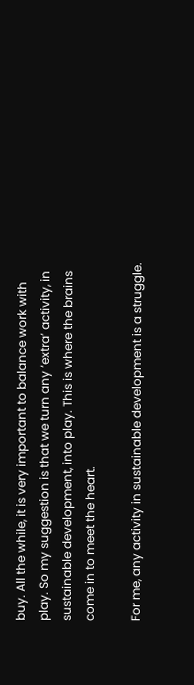buy. All the while, it is very important to balance work with play. So my suggestion is that we turn any ‘extra’ activity, in sustainable development, into play. This is where the brains come in to meet the heart.

For me, any activity in sustainable development is a struggle.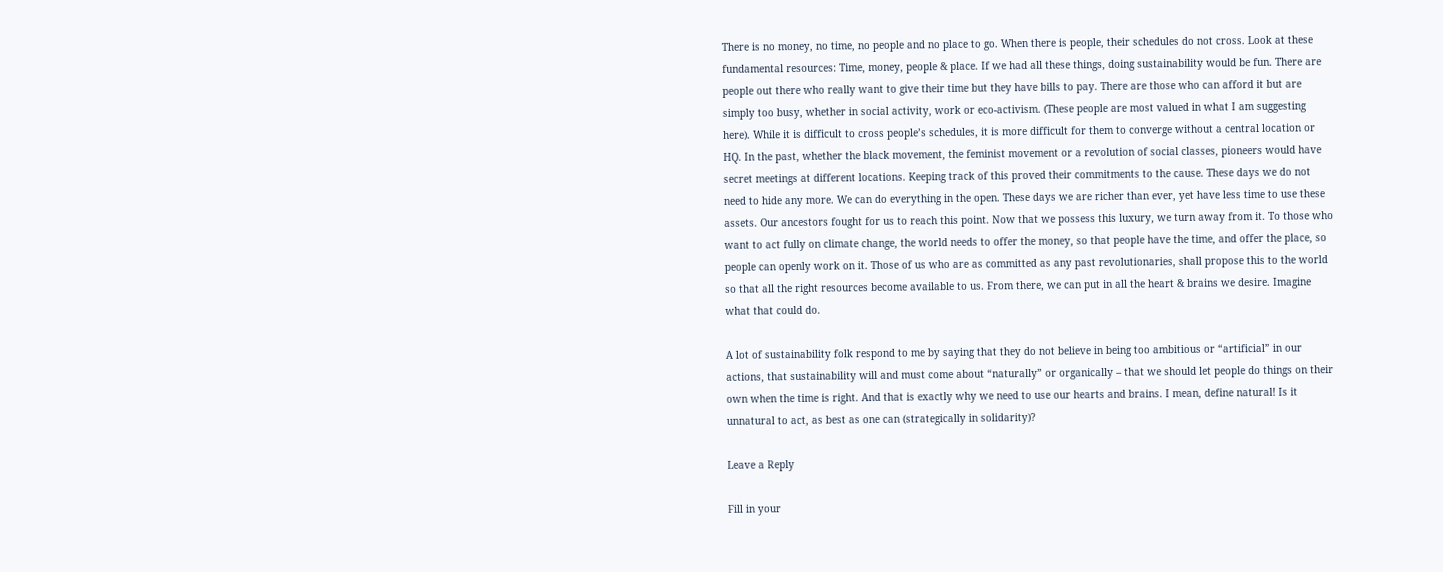There is no money, no time, no people and no place to go. When there is people, their schedules do not cross. Look at these fundamental resources: Time, money, people & place. If we had all these things, doing sustainability would be fun. There are people out there who really want to give their time but they have bills to pay. There are those who can afford it but are simply too busy, whether in social activity, work or eco-activism. (These people are most valued in what I am suggesting here). While it is difficult to cross people’s schedules, it is more difficult for them to converge without a central location or HQ. In the past, whether the black movement, the feminist movement or a revolution of social classes, pioneers would have secret meetings at different locations. Keeping track of this proved their commitments to the cause. These days we do not need to hide any more. We can do everything in the open. These days we are richer than ever, yet have less time to use these assets. Our ancestors fought for us to reach this point. Now that we possess this luxury, we turn away from it. To those who want to act fully on climate change, the world needs to offer the money, so that people have the time, and offer the place, so people can openly work on it. Those of us who are as committed as any past revolutionaries, shall propose this to the world so that all the right resources become available to us. From there, we can put in all the heart & brains we desire. Imagine what that could do.

A lot of sustainability folk respond to me by saying that they do not believe in being too ambitious or “artificial” in our actions, that sustainability will and must come about “naturally” or organically – that we should let people do things on their own when the time is right. And that is exactly why we need to use our hearts and brains. I mean, define natural! Is it unnatural to act, as best as one can (strategically in solidarity)?

Leave a Reply

Fill in your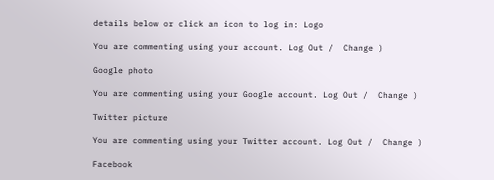details below or click an icon to log in: Logo

You are commenting using your account. Log Out /  Change )

Google photo

You are commenting using your Google account. Log Out /  Change )

Twitter picture

You are commenting using your Twitter account. Log Out /  Change )

Facebook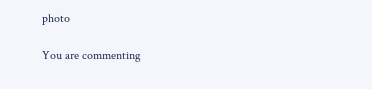photo

You are commenting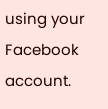using your Facebook account.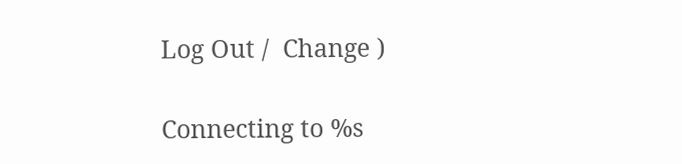Log Out /  Change )

Connecting to %s